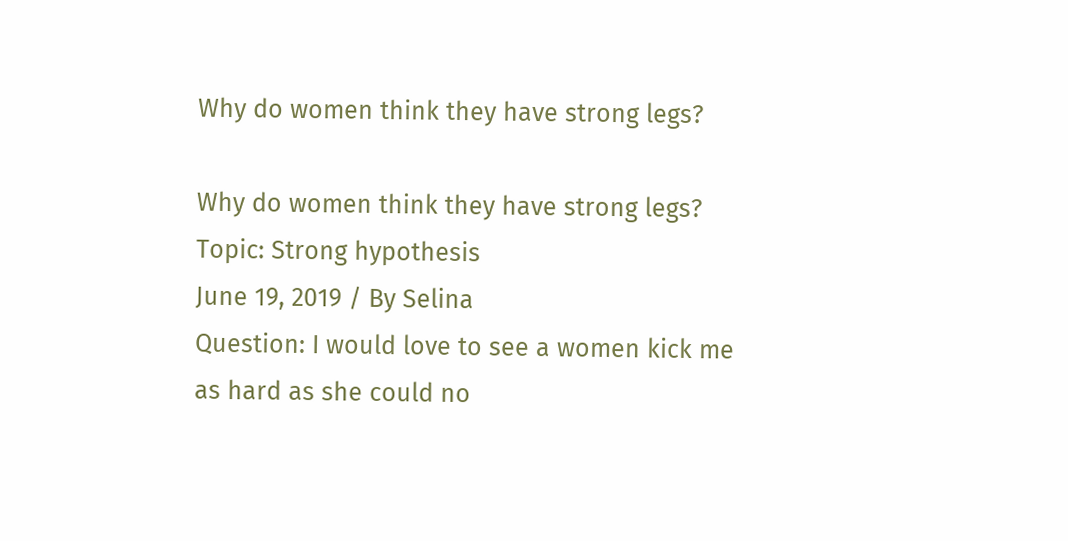Why do women think they have strong legs?

Why do women think they have strong legs? Topic: Strong hypothesis
June 19, 2019 / By Selina
Question: I would love to see a women kick me as hard as she could no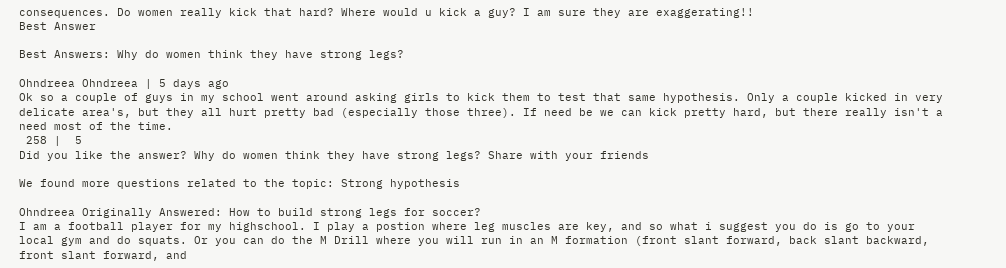consequences. Do women really kick that hard? Where would u kick a guy? I am sure they are exaggerating!!
Best Answer

Best Answers: Why do women think they have strong legs?

Ohndreea Ohndreea | 5 days ago
Ok so a couple of guys in my school went around asking girls to kick them to test that same hypothesis. Only a couple kicked in very delicate area's, but they all hurt pretty bad (especially those three). If need be we can kick pretty hard, but there really isn't a need most of the time.
 258 |  5
Did you like the answer? Why do women think they have strong legs? Share with your friends

We found more questions related to the topic: Strong hypothesis

Ohndreea Originally Answered: How to build strong legs for soccer?
I am a football player for my highschool. I play a postion where leg muscles are key, and so what i suggest you do is go to your local gym and do squats. Or you can do the M Drill where you will run in an M formation (front slant forward, back slant backward, front slant forward, and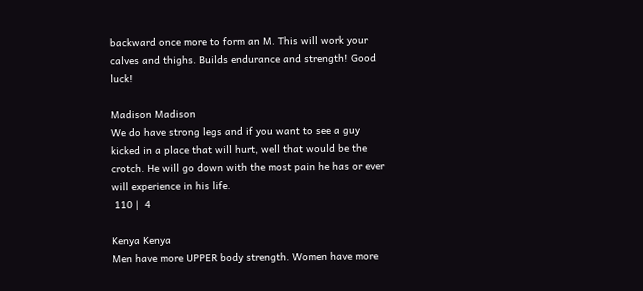backward once more to form an M. This will work your calves and thighs. Builds endurance and strength! Good luck!

Madison Madison
We do have strong legs and if you want to see a guy kicked in a place that will hurt, well that would be the crotch. He will go down with the most pain he has or ever will experience in his life.
 110 |  4

Kenya Kenya
Men have more UPPER body strength. Women have more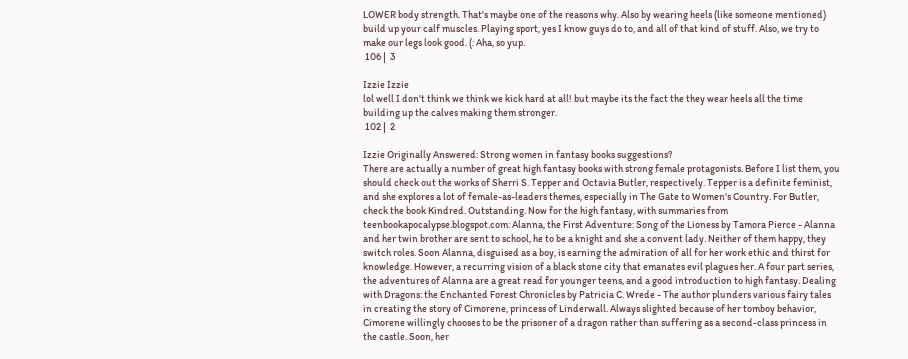LOWER body strength. That's maybe one of the reasons why. Also by wearing heels (like someone mentioned) build up your calf muscles. Playing sport, yes I know guys do to, and all of that kind of stuff. Also, we try to make our legs look good. (: Aha, so yup.
 106 |  3

Izzie Izzie
lol well I don't think we think we kick hard at all! but maybe its the fact the they wear heels all the time building up the calves making them stronger.
 102 |  2

Izzie Originally Answered: Strong women in fantasy books suggestions?
There are actually a number of great high fantasy books with strong female protagonists. Before I list them, you should check out the works of Sherri S. Tepper and Octavia Butler, respectively. Tepper is a definite feminist, and she explores a lot of female-as-leaders themes, especially in The Gate to Women's Country. For Butler, check the book Kindred. Outstanding. Now for the high fantasy, with summaries from teenbookapocalypse.blogspot.com: Alanna, the First Adventure: Song of the Lioness by Tamora Pierce - Alanna and her twin brother are sent to school, he to be a knight and she a convent lady. Neither of them happy, they switch roles. Soon Alanna, disguised as a boy, is earning the admiration of all for her work ethic and thirst for knowledge. However, a recurring vision of a black stone city that emanates evil plagues her. A four part series, the adventures of Alanna are a great read for younger teens, and a good introduction to high fantasy. Dealing with Dragons: the Enchanted Forest Chronicles by Patricia C. Wrede - The author plunders various fairy tales in creating the story of Cimorene, princess of Linderwall. Always slighted because of her tomboy behavior, Cimorene willingly chooses to be the prisoner of a dragon rather than suffering as a second-class princess in the castle. Soon, her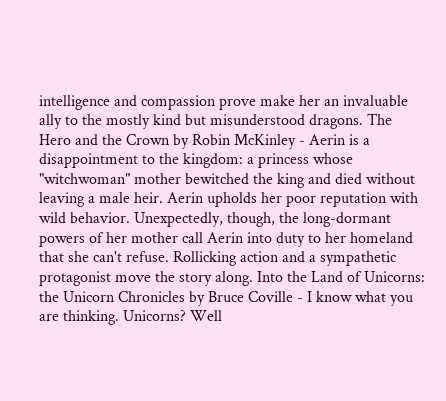intelligence and compassion prove make her an invaluable ally to the mostly kind but misunderstood dragons. The Hero and the Crown by Robin McKinley - Aerin is a disappointment to the kingdom: a princess whose "witchwoman" mother bewitched the king and died without leaving a male heir. Aerin upholds her poor reputation with wild behavior. Unexpectedly, though, the long-dormant powers of her mother call Aerin into duty to her homeland that she can't refuse. Rollicking action and a sympathetic protagonist move the story along. Into the Land of Unicorns: the Unicorn Chronicles by Bruce Coville - I know what you are thinking. Unicorns? Well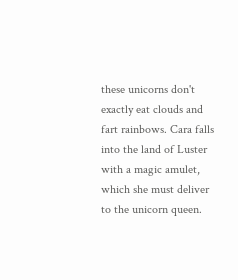these unicorns don't exactly eat clouds and fart rainbows. Cara falls into the land of Luster with a magic amulet, which she must deliver to the unicorn queen.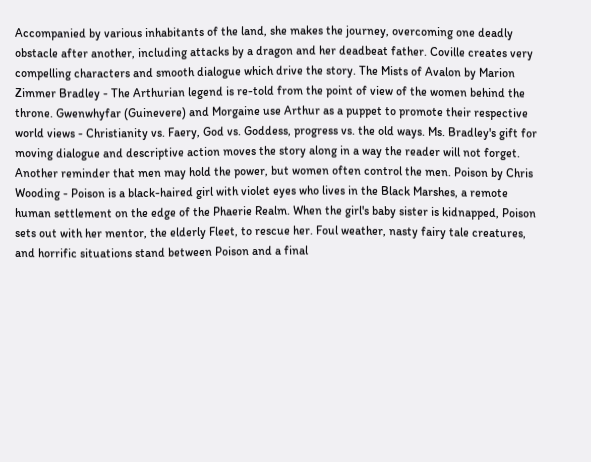Accompanied by various inhabitants of the land, she makes the journey, overcoming one deadly obstacle after another, including attacks by a dragon and her deadbeat father. Coville creates very compelling characters and smooth dialogue which drive the story. The Mists of Avalon by Marion Zimmer Bradley - The Arthurian legend is re-told from the point of view of the women behind the throne. Gwenwhyfar (Guinevere) and Morgaine use Arthur as a puppet to promote their respective world views - Christianity vs. Faery, God vs. Goddess, progress vs. the old ways. Ms. Bradley's gift for moving dialogue and descriptive action moves the story along in a way the reader will not forget. Another reminder that men may hold the power, but women often control the men. Poison by Chris Wooding - Poison is a black-haired girl with violet eyes who lives in the Black Marshes, a remote human settlement on the edge of the Phaerie Realm. When the girl's baby sister is kidnapped, Poison sets out with her mentor, the elderly Fleet, to rescue her. Foul weather, nasty fairy tale creatures, and horrific situations stand between Poison and a final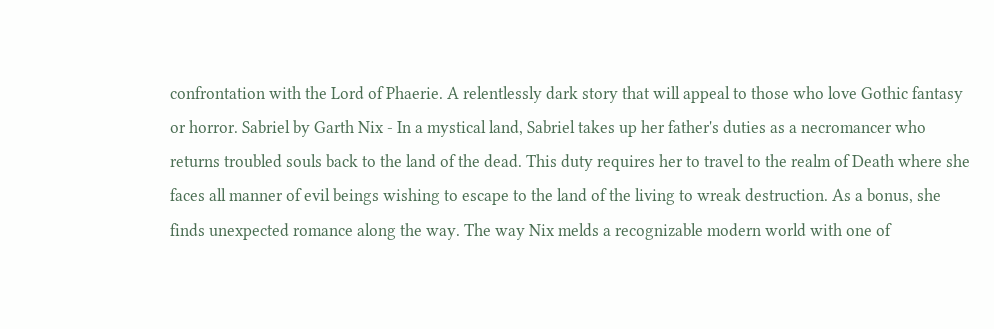confrontation with the Lord of Phaerie. A relentlessly dark story that will appeal to those who love Gothic fantasy or horror. Sabriel by Garth Nix - In a mystical land, Sabriel takes up her father's duties as a necromancer who returns troubled souls back to the land of the dead. This duty requires her to travel to the realm of Death where she faces all manner of evil beings wishing to escape to the land of the living to wreak destruction. As a bonus, she finds unexpected romance along the way. The way Nix melds a recognizable modern world with one of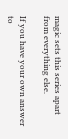magic sets this series apart from everything else.

If you have your own answer to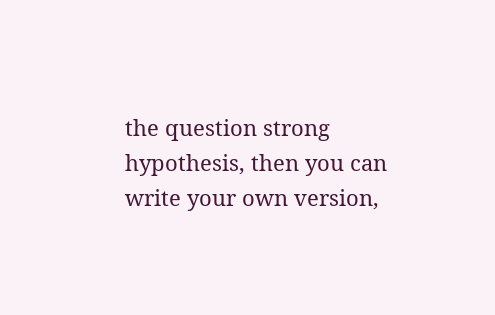the question strong hypothesis, then you can write your own version,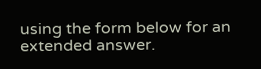using the form below for an extended answer.